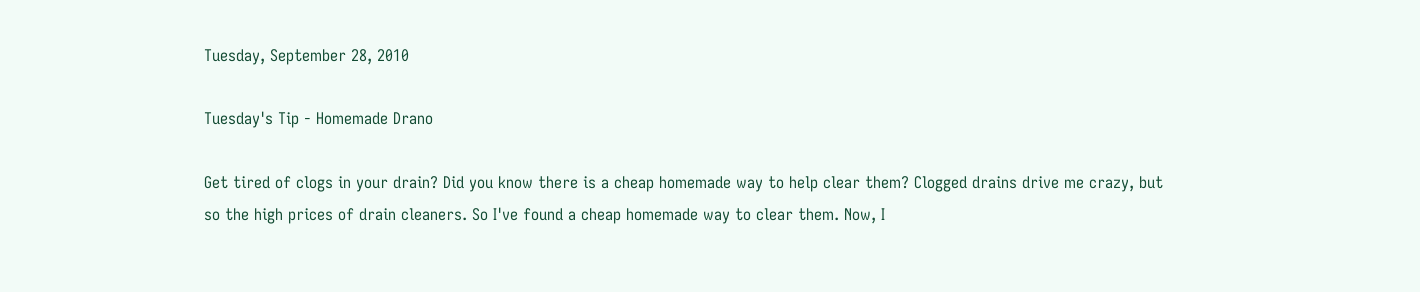Tuesday, September 28, 2010

Tuesday's Tip - Homemade Drano

Get tired of clogs in your drain? Did you know there is a cheap homemade way to help clear them? Clogged drains drive me crazy, but so the high prices of drain cleaners. So I've found a cheap homemade way to clear them. Now, I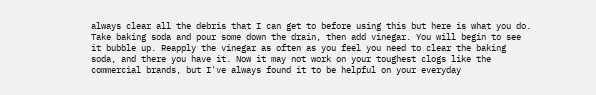always clear all the debris that I can get to before using this but here is what you do. Take baking soda and pour some down the drain, then add vinegar. You will begin to see it bubble up. Reapply the vinegar as often as you feel you need to clear the baking soda, and there you have it. Now it may not work on your toughest clogs like the commercial brands, but I've always found it to be helpful on your everyday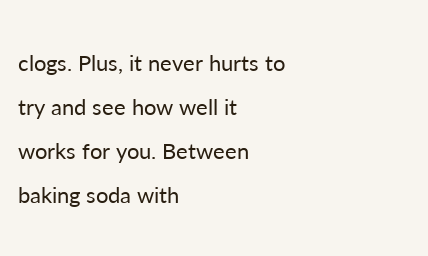clogs. Plus, it never hurts to try and see how well it works for you. Between baking soda with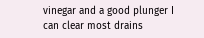vinegar and a good plunger I can clear most drains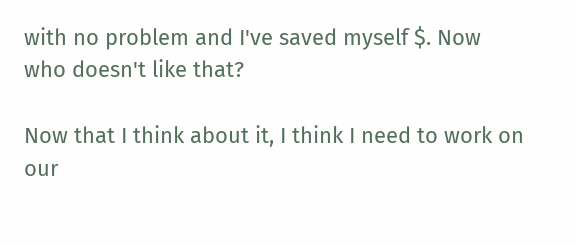with no problem and I've saved myself $. Now who doesn't like that?

Now that I think about it, I think I need to work on our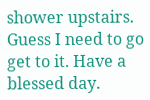shower upstairs. Guess I need to go get to it. Have a blessed day.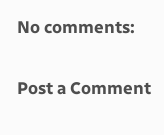No comments:

Post a Comment